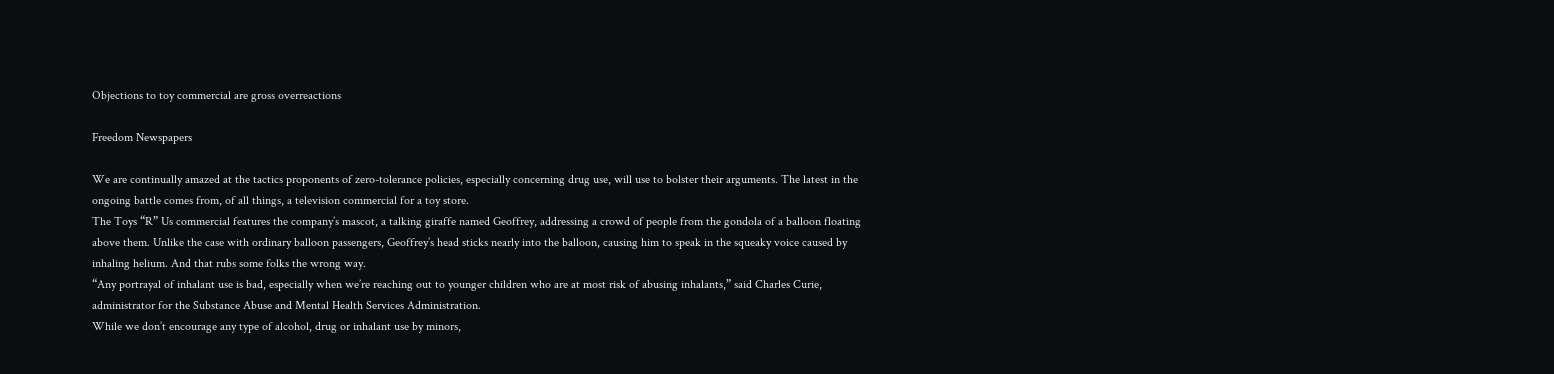Objections to toy commercial are gross overreactions

Freedom Newspapers

We are continually amazed at the tactics proponents of zero-tolerance policies, especially concerning drug use, will use to bolster their arguments. The latest in the ongoing battle comes from, of all things, a television commercial for a toy store.
The Toys “R” Us commercial features the company’s mascot, a talking giraffe named Geoffrey, addressing a crowd of people from the gondola of a balloon floating above them. Unlike the case with ordinary balloon passengers, Geoffrey’s head sticks nearly into the balloon, causing him to speak in the squeaky voice caused by inhaling helium. And that rubs some folks the wrong way.
“Any portrayal of inhalant use is bad, especially when we’re reaching out to younger children who are at most risk of abusing inhalants,” said Charles Curie, administrator for the Substance Abuse and Mental Health Services Administration.
While we don’t encourage any type of alcohol, drug or inhalant use by minors,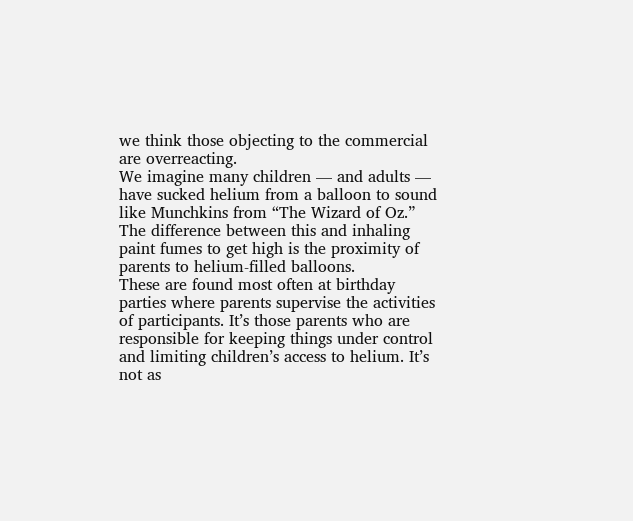we think those objecting to the commercial are overreacting.
We imagine many children — and adults — have sucked helium from a balloon to sound like Munchkins from “The Wizard of Oz.” The difference between this and inhaling paint fumes to get high is the proximity of parents to helium-filled balloons.
These are found most often at birthday parties where parents supervise the activities of participants. It’s those parents who are responsible for keeping things under control and limiting children’s access to helium. It’s not as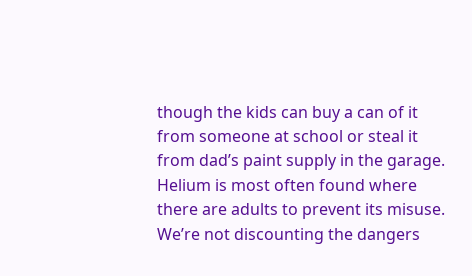though the kids can buy a can of it from someone at school or steal it from dad’s paint supply in the garage. Helium is most often found where there are adults to prevent its misuse.
We’re not discounting the dangers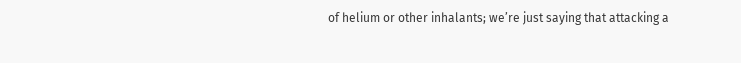of helium or other inhalants; we’re just saying that attacking a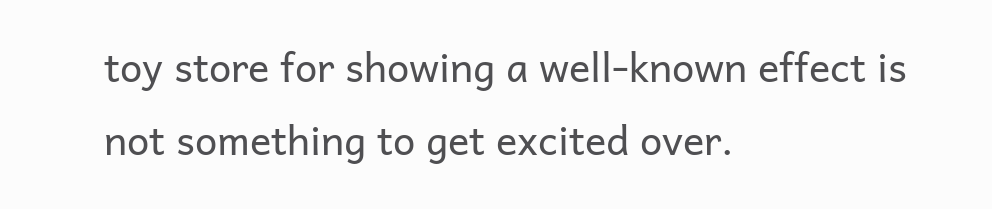toy store for showing a well-known effect is not something to get excited over.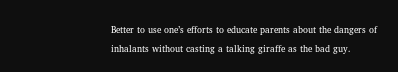Better to use one’s efforts to educate parents about the dangers of inhalants without casting a talking giraffe as the bad guy.